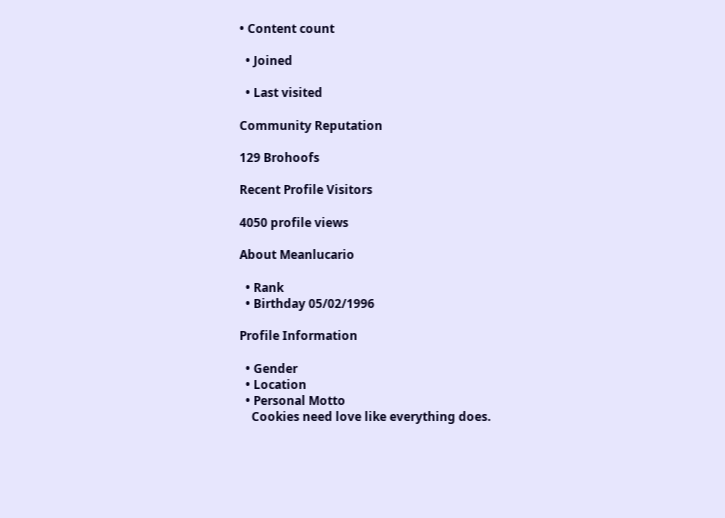• Content count

  • Joined

  • Last visited

Community Reputation

129 Brohoofs

Recent Profile Visitors

4050 profile views

About Meanlucario

  • Rank
  • Birthday 05/02/1996

Profile Information

  • Gender
  • Location
  • Personal Motto
    Cookies need love like everything does.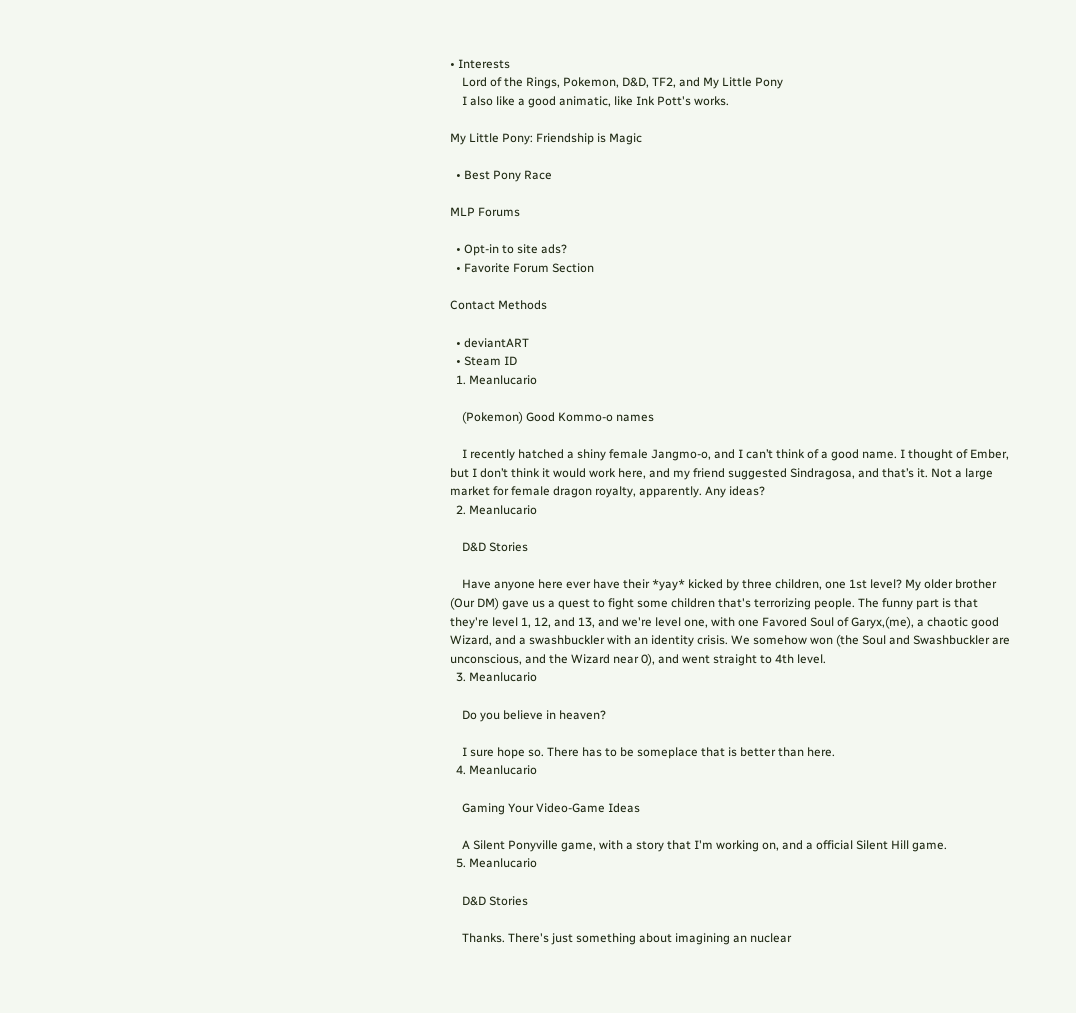• Interests
    Lord of the Rings, Pokemon, D&D, TF2, and My Little Pony
    I also like a good animatic, like Ink Pott's works.

My Little Pony: Friendship is Magic

  • Best Pony Race

MLP Forums

  • Opt-in to site ads?
  • Favorite Forum Section

Contact Methods

  • deviantART
  • Steam ID
  1. Meanlucario

    (Pokemon) Good Kommo-o names

    I recently hatched a shiny female Jangmo-o, and I can’t think of a good name. I thought of Ember, but I don’t think it would work here, and my friend suggested Sindragosa, and that’s it. Not a large market for female dragon royalty, apparently. Any ideas?
  2. Meanlucario

    D&D Stories

    Have anyone here ever have their *yay* kicked by three children, one 1st level? My older brother (Our DM) gave us a quest to fight some children that's terrorizing people. The funny part is that they're level 1, 12, and 13, and we're level one, with one Favored Soul of Garyx,(me), a chaotic good Wizard, and a swashbuckler with an identity crisis. We somehow won (the Soul and Swashbuckler are unconscious, and the Wizard near 0), and went straight to 4th level.
  3. Meanlucario

    Do you believe in heaven?

    I sure hope so. There has to be someplace that is better than here.
  4. Meanlucario

    Gaming Your Video-Game Ideas

    A Silent Ponyville game, with a story that I'm working on, and a official Silent Hill game.
  5. Meanlucario

    D&D Stories

    Thanks. There's just something about imagining an nuclear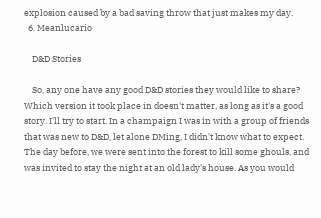explosion caused by a bad saving throw that just makes my day.
  6. Meanlucario

    D&D Stories

    So, any one have any good D&D stories they would like to share? Which version it took place in doesn't matter, as long as it's a good story. I'll try to start. In a champaign I was in with a group of friends that was new to D&D, let alone DMing, I didn't know what to expect. The day before, we were sent into the forest to kill some ghouls, and was invited to stay the night at an old lady's house. As you would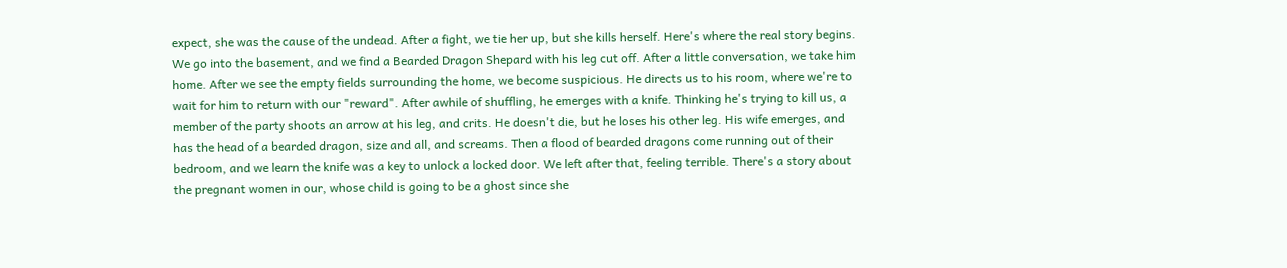expect, she was the cause of the undead. After a fight, we tie her up, but she kills herself. Here's where the real story begins. We go into the basement, and we find a Bearded Dragon Shepard with his leg cut off. After a little conversation, we take him home. After we see the empty fields surrounding the home, we become suspicious. He directs us to his room, where we're to wait for him to return with our "reward". After awhile of shuffling, he emerges with a knife. Thinking he's trying to kill us, a member of the party shoots an arrow at his leg, and crits. He doesn't die, but he loses his other leg. His wife emerges, and has the head of a bearded dragon, size and all, and screams. Then a flood of bearded dragons come running out of their bedroom, and we learn the knife was a key to unlock a locked door. We left after that, feeling terrible. There's a story about the pregnant women in our, whose child is going to be a ghost since she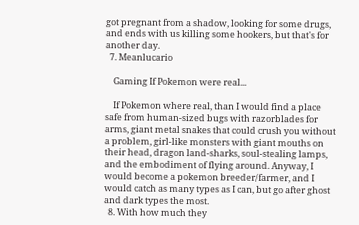got pregnant from a shadow, looking for some drugs, and ends with us killing some hookers, but that's for another day.
  7. Meanlucario

    Gaming If Pokemon were real...

    If Pokemon where real, than I would find a place safe from human-sized bugs with razorblades for arms, giant metal snakes that could crush you without a problem, girl-like monsters with giant mouths on their head, dragon land-sharks, soul-stealing lamps, and the embodiment of flying around. Anyway, I would become a pokemon breeder/farmer, and I would catch as many types as I can, but go after ghost and dark types the most.
  8. With how much they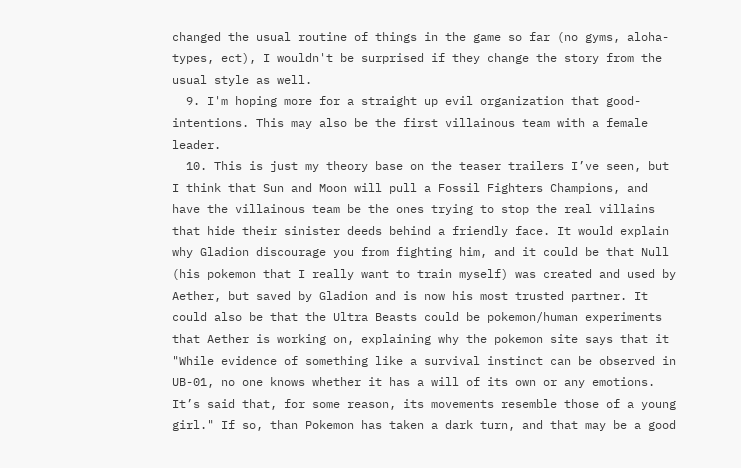changed the usual routine of things in the game so far (no gyms, aloha-types, ect), I wouldn't be surprised if they change the story from the usual style as well.
  9. I'm hoping more for a straight up evil organization that good-intentions. This may also be the first villainous team with a female leader.
  10. This is just my theory base on the teaser trailers I’ve seen, but I think that Sun and Moon will pull a Fossil Fighters Champions, and have the villainous team be the ones trying to stop the real villains that hide their sinister deeds behind a friendly face. It would explain why Gladion discourage you from fighting him, and it could be that Null (his pokemon that I really want to train myself) was created and used by Aether, but saved by Gladion and is now his most trusted partner. It could also be that the Ultra Beasts could be pokemon/human experiments that Aether is working on, explaining why the pokemon site says that it "While evidence of something like a survival instinct can be observed in UB-01, no one knows whether it has a will of its own or any emotions. It’s said that, for some reason, its movements resemble those of a young girl." If so, than Pokemon has taken a dark turn, and that may be a good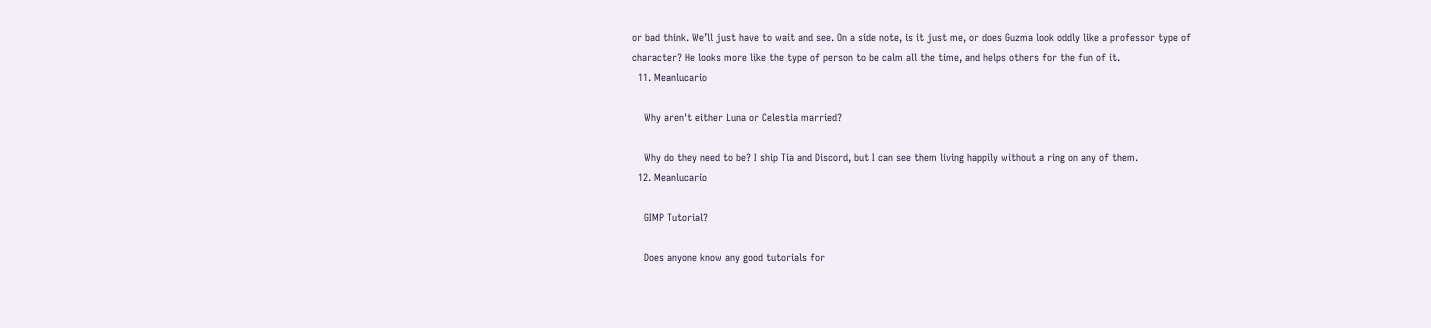or bad think. We’ll just have to wait and see. On a side note, is it just me, or does Guzma look oddly like a professor type of character? He looks more like the type of person to be calm all the time, and helps others for the fun of it.
  11. Meanlucario

    Why aren't either Luna or Celestia married?

    Why do they need to be? I ship Tia and Discord, but I can see them living happily without a ring on any of them.
  12. Meanlucario

    GIMP Tutorial?

    Does anyone know any good tutorials for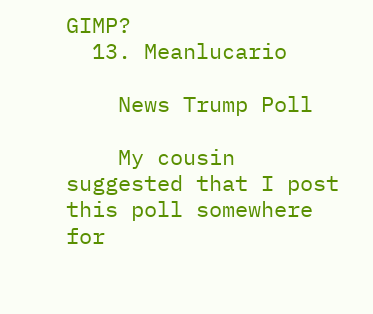GIMP?
  13. Meanlucario

    News Trump Poll

    My cousin suggested that I post this poll somewhere for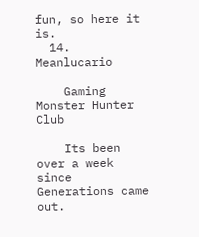fun, so here it is.
  14. Meanlucario

    Gaming Monster Hunter Club

    Its been over a week since Generations came out.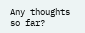Any thoughts so far?